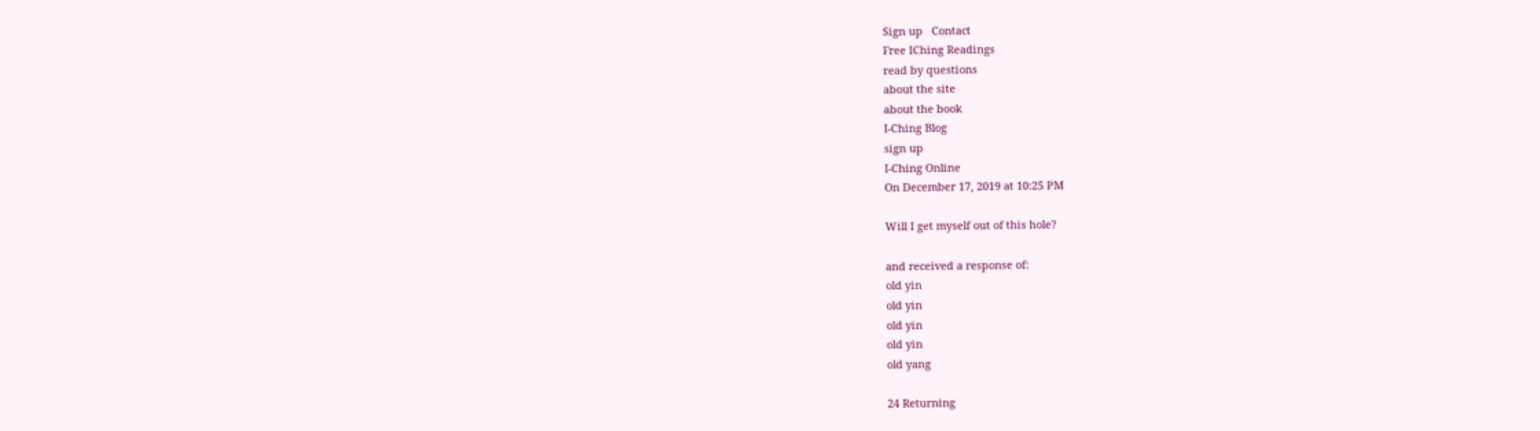Sign up   Contact
Free IChing Readings
read by questions
about the site
about the book
I-Ching Blog
sign up
I-Ching Online
On December 17, 2019 at 10:25 PM

Will I get myself out of this hole?

and received a response of:
old yin
old yin
old yin
old yin
old yang

24 Returning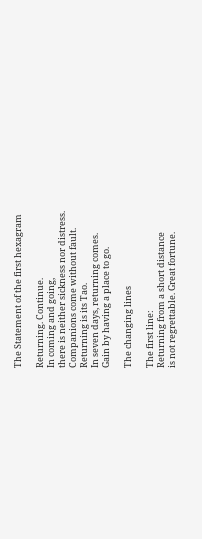The Statement of the first hexagram

Returning. Continue.
In coming and going,
there is neither sickness nor distress.
Companions come without fault.
Returning is its Tao.
In seven days, returning comes.
Gain by having a place to go.

The changing lines

The first line:
Returning from a short distance
is not regrettable. Great fortune.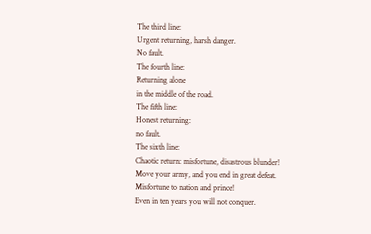The third line:
Urgent returning, harsh danger.
No fault.
The fourth line:
Returning alone
in the middle of the road.
The fifth line:
Honest returning:
no fault.
The sixth line:
Chaotic return: misfortune, disastrous blunder!
Move your army, and you end in great defeat.
Misfortune to nation and prince!
Even in ten years you will not conquer.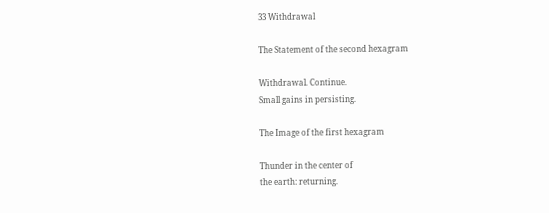33 Withdrawal

The Statement of the second hexagram

Withdrawal. Continue.
Small gains in persisting.

The Image of the first hexagram

Thunder in the center of
the earth: returning.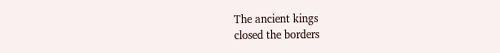The ancient kings
closed the borders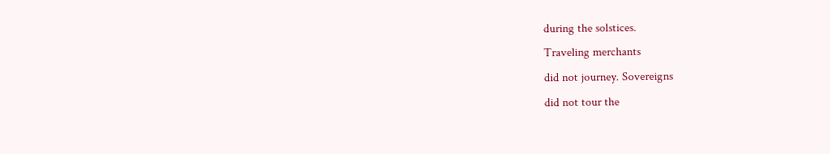during the solstices.
Traveling merchants
did not journey. Sovereigns
did not tour the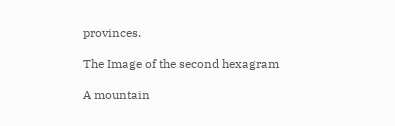provinces.

The Image of the second hexagram

A mountain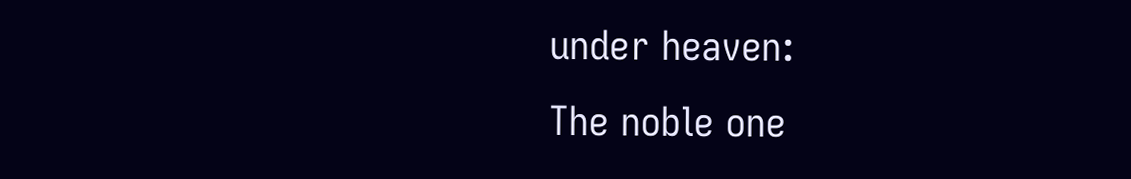under heaven:
The noble one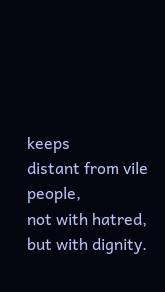keeps
distant from vile people,
not with hatred,
but with dignity.